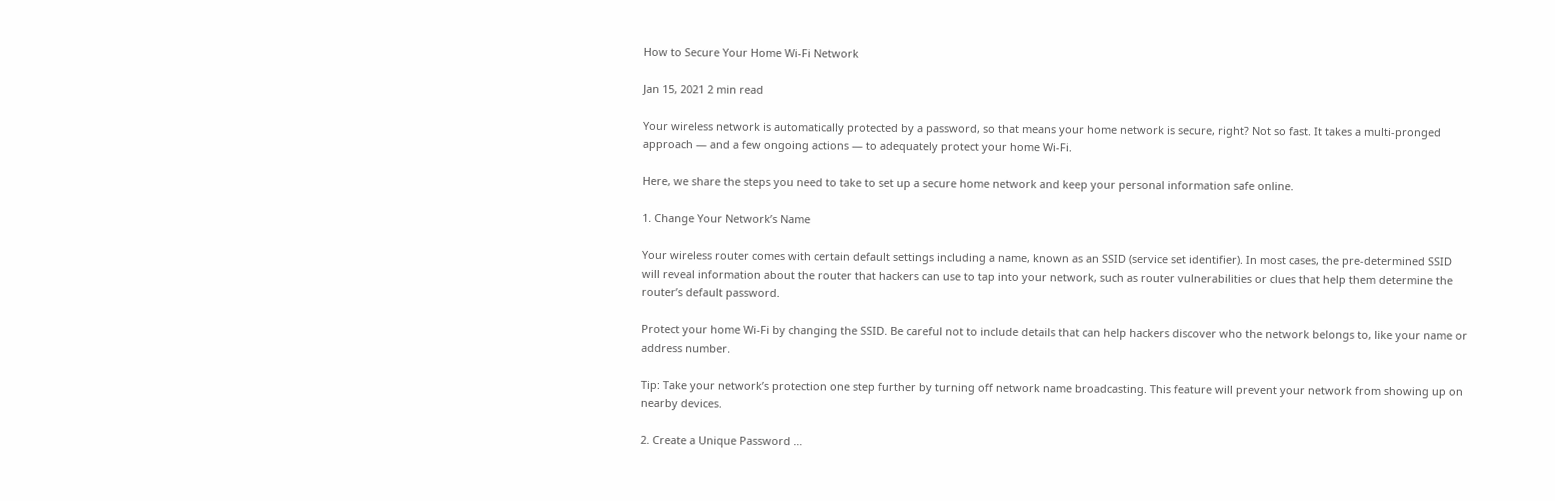How to Secure Your Home Wi-Fi Network

Jan 15, 2021 2 min read

Your wireless network is automatically protected by a password, so that means your home network is secure, right? Not so fast. It takes a multi-pronged approach — and a few ongoing actions — to adequately protect your home Wi-Fi.

Here, we share the steps you need to take to set up a secure home network and keep your personal information safe online.

1. Change Your Network’s Name

Your wireless router comes with certain default settings including a name, known as an SSID (service set identifier). In most cases, the pre-determined SSID will reveal information about the router that hackers can use to tap into your network, such as router vulnerabilities or clues that help them determine the router’s default password.

Protect your home Wi-Fi by changing the SSID. Be careful not to include details that can help hackers discover who the network belongs to, like your name or address number.

Tip: Take your network’s protection one step further by turning off network name broadcasting. This feature will prevent your network from showing up on nearby devices.

2. Create a Unique Password …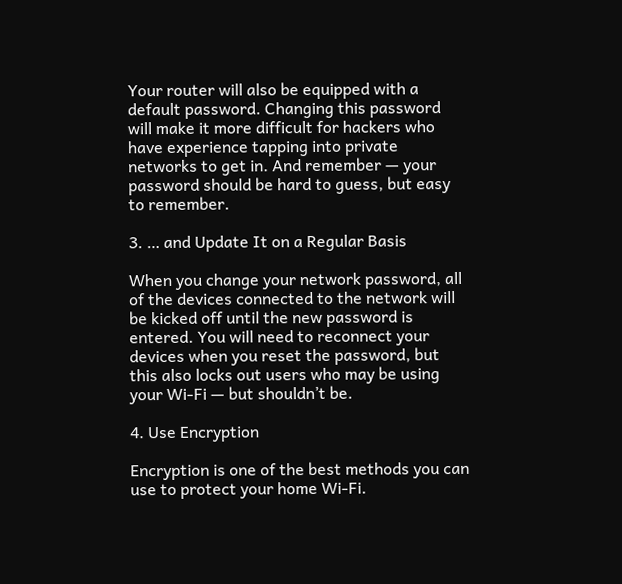Your router will also be equipped with a default password. Changing this password will make it more difficult for hackers who have experience tapping into private networks to get in. And remember — your password should be hard to guess, but easy to remember.

3. … and Update It on a Regular Basis

When you change your network password, all of the devices connected to the network will be kicked off until the new password is entered. You will need to reconnect your devices when you reset the password, but this also locks out users who may be using your Wi-Fi — but shouldn’t be.

4. Use Encryption

Encryption is one of the best methods you can use to protect your home Wi-Fi.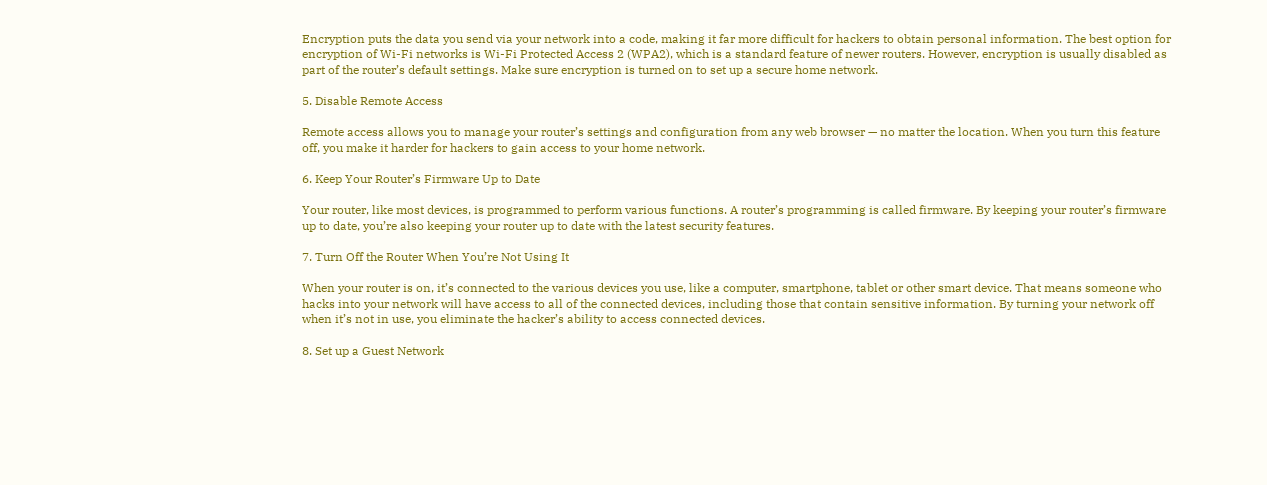Encryption puts the data you send via your network into a code, making it far more difficult for hackers to obtain personal information. The best option for encryption of Wi-Fi networks is Wi-Fi Protected Access 2 (WPA2), which is a standard feature of newer routers. However, encryption is usually disabled as part of the router’s default settings. Make sure encryption is turned on to set up a secure home network.

5. Disable Remote Access

Remote access allows you to manage your router’s settings and configuration from any web browser — no matter the location. When you turn this feature off, you make it harder for hackers to gain access to your home network.

6. Keep Your Router’s Firmware Up to Date

Your router, like most devices, is programmed to perform various functions. A router’s programming is called firmware. By keeping your router’s firmware up to date, you’re also keeping your router up to date with the latest security features.

7. Turn Off the Router When You’re Not Using It

When your router is on, it’s connected to the various devices you use, like a computer, smartphone, tablet or other smart device. That means someone who hacks into your network will have access to all of the connected devices, including those that contain sensitive information. By turning your network off when it’s not in use, you eliminate the hacker’s ability to access connected devices.

8. Set up a Guest Network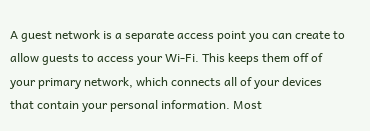A guest network is a separate access point you can create to allow guests to access your Wi-Fi. This keeps them off of your primary network, which connects all of your devices that contain your personal information. Most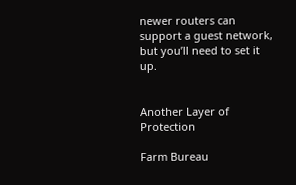newer routers can support a guest network, but you’ll need to set it up.


Another Layer of Protection

Farm Bureau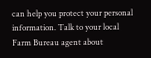can help you protect your personal information. Talk to your local Farm Bureau agent about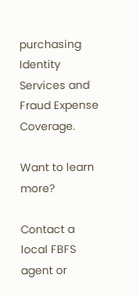purchasing Identity Services and Fraud Expense Coverage.

Want to learn more?

Contact a local FBFS agent or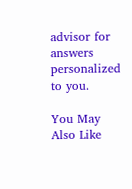advisor for answers personalized to you.

You May Also Like